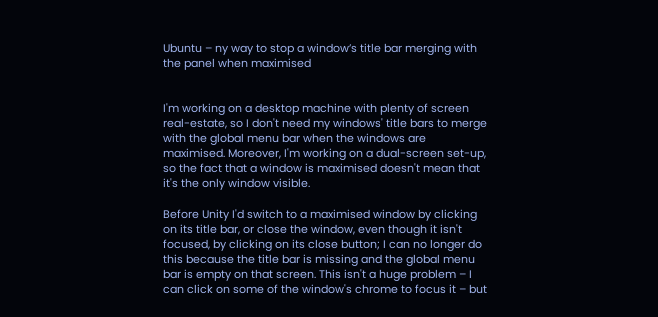Ubuntu – ny way to stop a window’s title bar merging with the panel when maximised


I'm working on a desktop machine with plenty of screen real-estate, so I don't need my windows' title bars to merge with the global menu bar when the windows are maximised. Moreover, I'm working on a dual-screen set-up, so the fact that a window is maximised doesn't mean that it's the only window visible.

Before Unity I'd switch to a maximised window by clicking on its title bar, or close the window, even though it isn't focused, by clicking on its close button; I can no longer do this because the title bar is missing and the global menu bar is empty on that screen. This isn't a huge problem – I can click on some of the window's chrome to focus it – but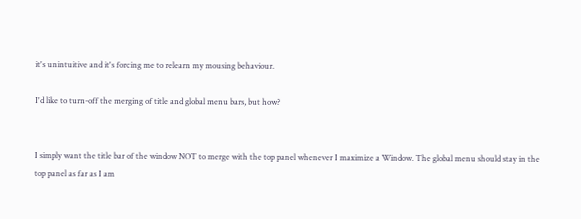it's unintuitive and it's forcing me to relearn my mousing behaviour.

I'd like to turn-off the merging of title and global menu bars, but how?


I simply want the title bar of the window NOT to merge with the top panel whenever I maximize a Window. The global menu should stay in the top panel as far as I am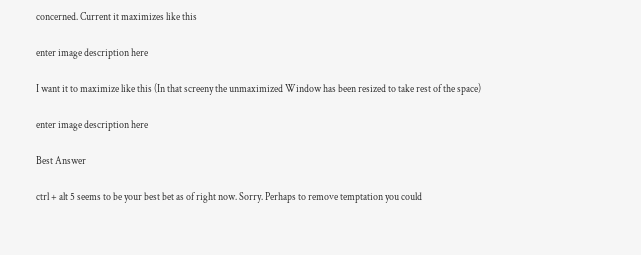concerned. Current it maximizes like this

enter image description here

I want it to maximize like this (In that screeny the unmaximized Window has been resized to take rest of the space)

enter image description here

Best Answer

ctrl + alt 5 seems to be your best bet as of right now. Sorry. Perhaps to remove temptation you could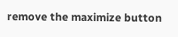remove the maximize button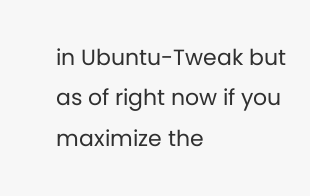in Ubuntu-Tweak but as of right now if you maximize the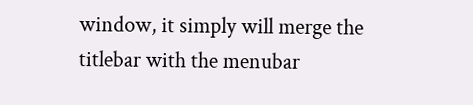window, it simply will merge the titlebar with the menubar